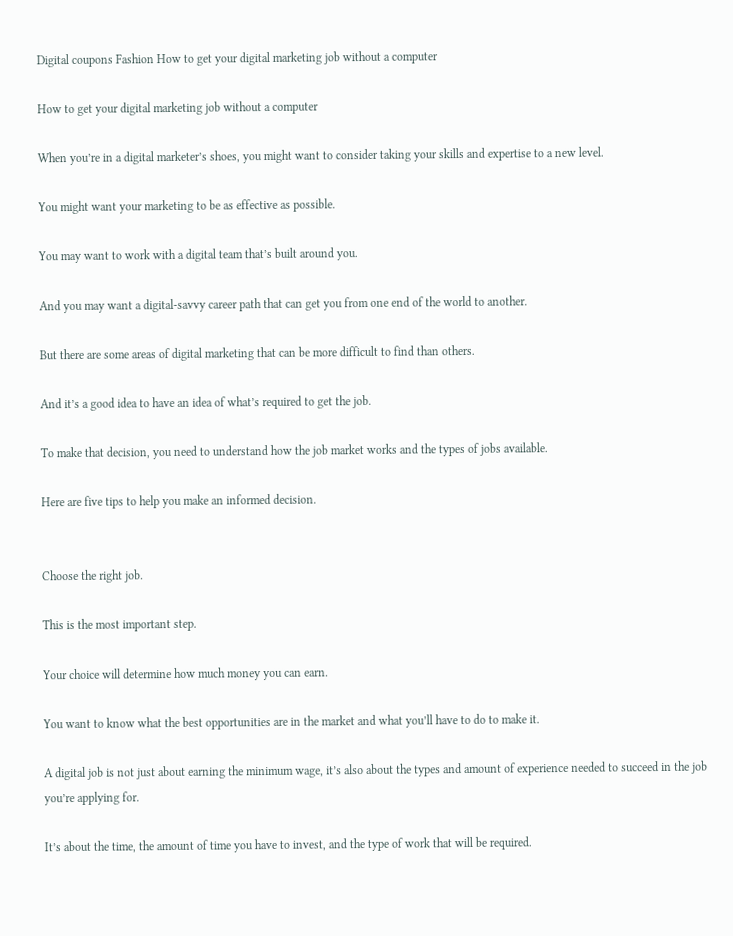Digital coupons Fashion How to get your digital marketing job without a computer

How to get your digital marketing job without a computer

When you’re in a digital marketer’s shoes, you might want to consider taking your skills and expertise to a new level.

You might want your marketing to be as effective as possible.

You may want to work with a digital team that’s built around you.

And you may want a digital-savvy career path that can get you from one end of the world to another.

But there are some areas of digital marketing that can be more difficult to find than others.

And it’s a good idea to have an idea of what’s required to get the job.

To make that decision, you need to understand how the job market works and the types of jobs available.

Here are five tips to help you make an informed decision.


Choose the right job.

This is the most important step.

Your choice will determine how much money you can earn.

You want to know what the best opportunities are in the market and what you’ll have to do to make it.

A digital job is not just about earning the minimum wage, it’s also about the types and amount of experience needed to succeed in the job you’re applying for.

It’s about the time, the amount of time you have to invest, and the type of work that will be required.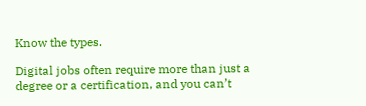Know the types.

Digital jobs often require more than just a degree or a certification, and you can’t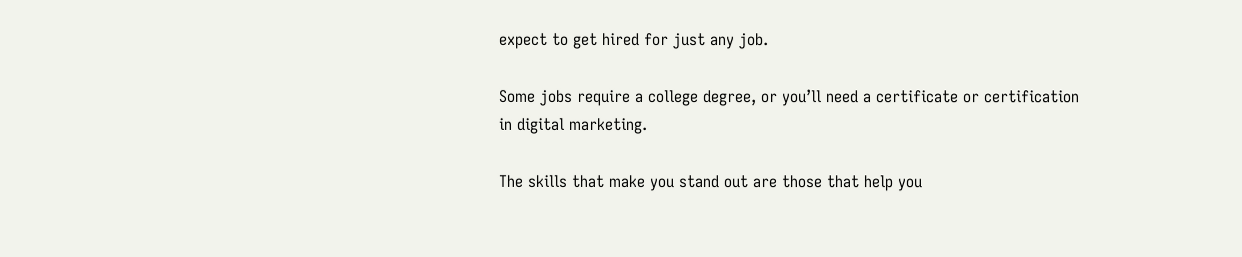expect to get hired for just any job.

Some jobs require a college degree, or you’ll need a certificate or certification in digital marketing.

The skills that make you stand out are those that help you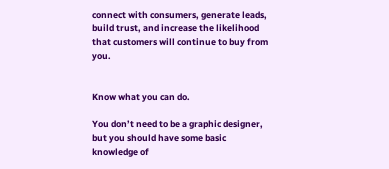connect with consumers, generate leads, build trust, and increase the likelihood that customers will continue to buy from you.


Know what you can do.

You don’t need to be a graphic designer, but you should have some basic knowledge of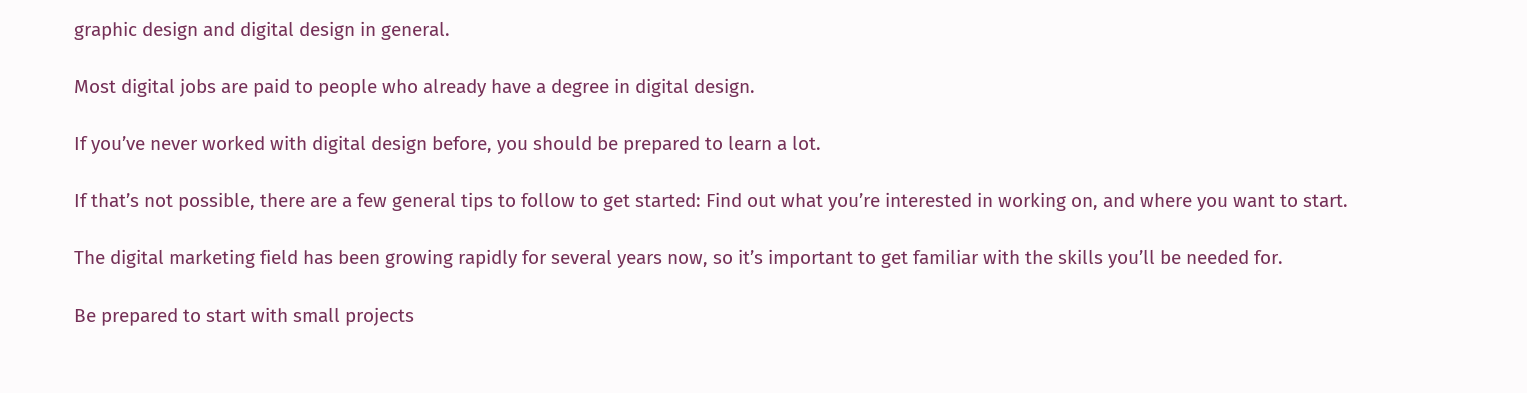graphic design and digital design in general.

Most digital jobs are paid to people who already have a degree in digital design.

If you’ve never worked with digital design before, you should be prepared to learn a lot.

If that’s not possible, there are a few general tips to follow to get started: Find out what you’re interested in working on, and where you want to start.

The digital marketing field has been growing rapidly for several years now, so it’s important to get familiar with the skills you’ll be needed for.

Be prepared to start with small projects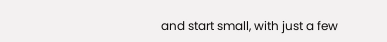and start small, with just a few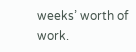weeks’ worth of work.